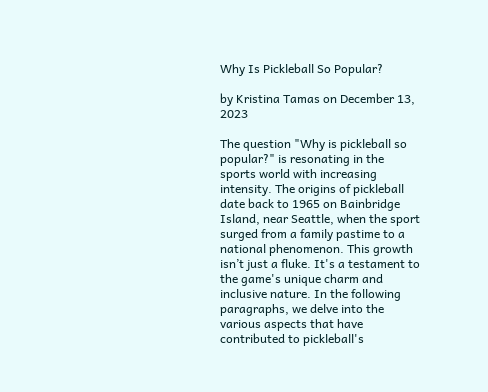Why Is Pickleball So Popular?

by Kristina Tamas on December 13, 2023

The question "Why is pickleball so popular?" is resonating in the sports world with increasing intensity. The origins of pickleball date back to 1965 on Bainbridge Island, near Seattle, when the sport surged from a family pastime to a national phenomenon. This growth isn’t just a fluke. It's a testament to the game's unique charm and inclusive nature. In the following paragraphs, we delve into the various aspects that have contributed to pickleball's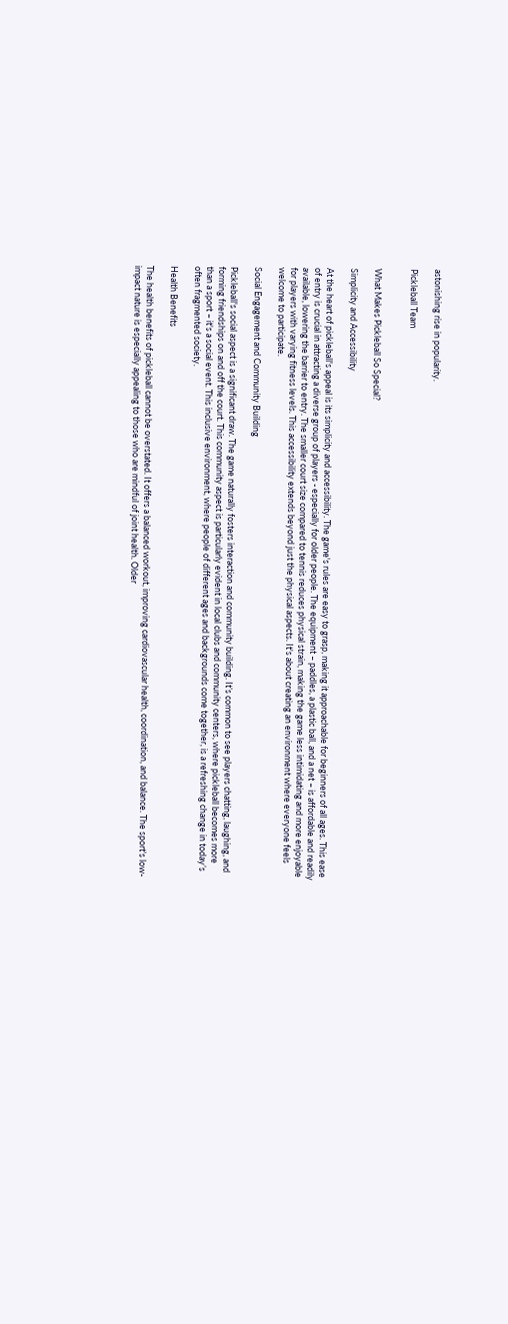astonishing rise in popularity.

Pickleball Team


What Makes Pickleball So Special?

Simplicity and Accessibility

At the heart of pickleball's appeal is its simplicity and accessibility. The game's rules are easy to grasp, making it approachable for beginners of all ages. This ease of entry is crucial in attracting a diverse group of players - especially for older people. The equipment – paddles, a plastic ball, and a net – is affordable and readily available, lowering the barrier to entry. The smaller court size compared to tennis reduces physical strain, making the game less intimidating and more enjoyable for players with varying fitness levels. This accessibility extends beyond just the physical aspects. It's about creating an environment where everyone feels welcome to participate.

Social Engagement and Community Building

Pickleball's social aspect is a significant draw. The game naturally fosters interaction and community building. It’s common to see players chatting, laughing, and forming friendships on and off the court. This community aspect is particularly evident in local clubs and community centers, where pickleball becomes more than a sport – it's a social event. This inclusive environment, where people of different ages and backgrounds come together, is a refreshing change in today’s often fragmented society.

Health Benefits

The health benefits of pickleball cannot be overstated. It offers a balanced workout, improving cardiovascular health, coordination, and balance. The sport's low-impact nature is especially appealing to those who are mindful of joint health. Older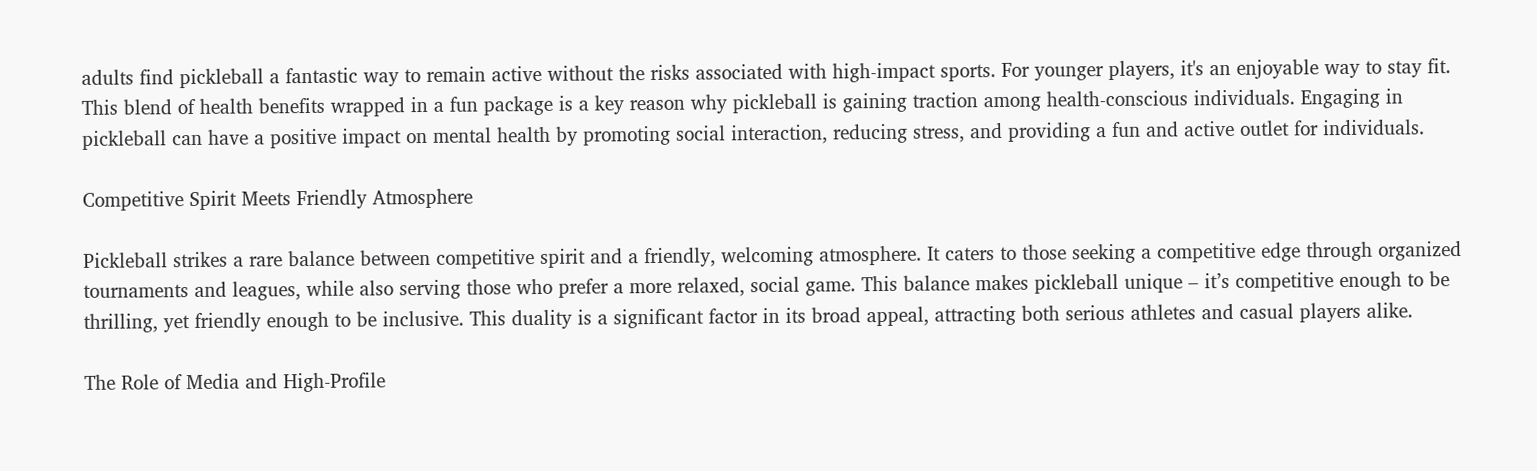adults find pickleball a fantastic way to remain active without the risks associated with high-impact sports. For younger players, it's an enjoyable way to stay fit. This blend of health benefits wrapped in a fun package is a key reason why pickleball is gaining traction among health-conscious individuals. Engaging in pickleball can have a positive impact on mental health by promoting social interaction, reducing stress, and providing a fun and active outlet for individuals.

Competitive Spirit Meets Friendly Atmosphere

Pickleball strikes a rare balance between competitive spirit and a friendly, welcoming atmosphere. It caters to those seeking a competitive edge through organized tournaments and leagues, while also serving those who prefer a more relaxed, social game. This balance makes pickleball unique – it’s competitive enough to be thrilling, yet friendly enough to be inclusive. This duality is a significant factor in its broad appeal, attracting both serious athletes and casual players alike.

The Role of Media and High-Profile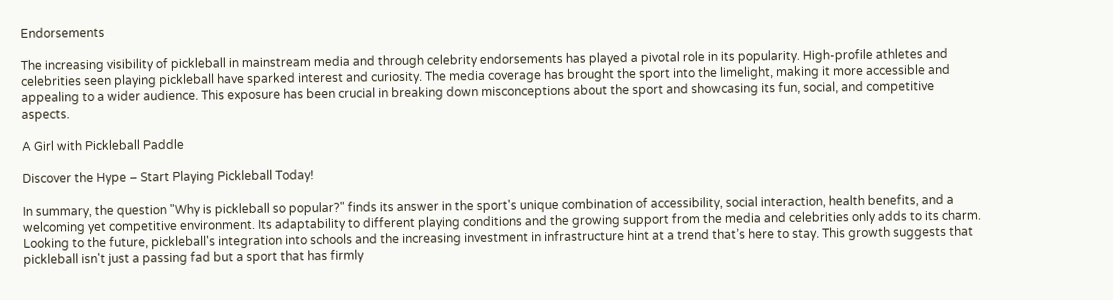Endorsements

The increasing visibility of pickleball in mainstream media and through celebrity endorsements has played a pivotal role in its popularity. High-profile athletes and celebrities seen playing pickleball have sparked interest and curiosity. The media coverage has brought the sport into the limelight, making it more accessible and appealing to a wider audience. This exposure has been crucial in breaking down misconceptions about the sport and showcasing its fun, social, and competitive aspects.

A Girl with Pickleball Paddle

Discover the Hype – Start Playing Pickleball Today!

In summary, the question "Why is pickleball so popular?" finds its answer in the sport's unique combination of accessibility, social interaction, health benefits, and a welcoming yet competitive environment. Its adaptability to different playing conditions and the growing support from the media and celebrities only adds to its charm. Looking to the future, pickleball's integration into schools and the increasing investment in infrastructure hint at a trend that’s here to stay. This growth suggests that pickleball isn't just a passing fad but a sport that has firmly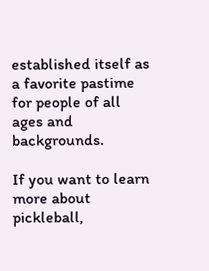established itself as a favorite pastime for people of all ages and backgrounds.

If you want to learn more about pickleball,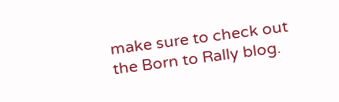make sure to check out the Born to Rally blog.